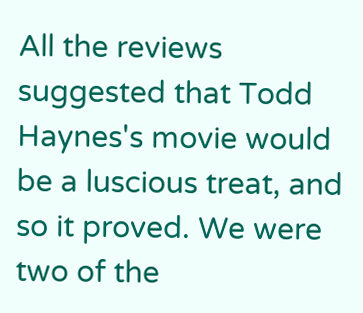All the reviews suggested that Todd Haynes's movie would be a luscious treat, and so it proved. We were two of the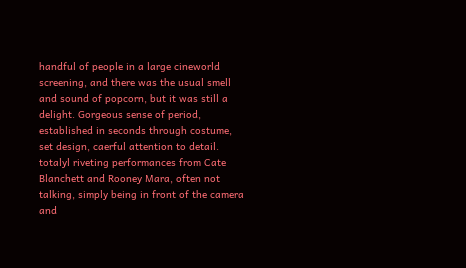handful of people in a large cineworld screening, and there was the usual smell and sound of popcorn, but it was still a delight. Gorgeous sense of period, established in seconds through costume, set design, caerful attention to detail. totalyl riveting performances from Cate Blanchett and Rooney Mara, often not talking, simply being in front of the camera and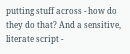putting stuff across - how do they do that? And a sensitive, literate script -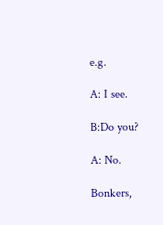e.g.

A: I see.

B:Do you?

A: No.

Bonkers,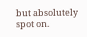but absolutely spot on.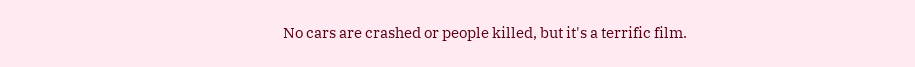No cars are crashed or people killed, but it's a terrific film.